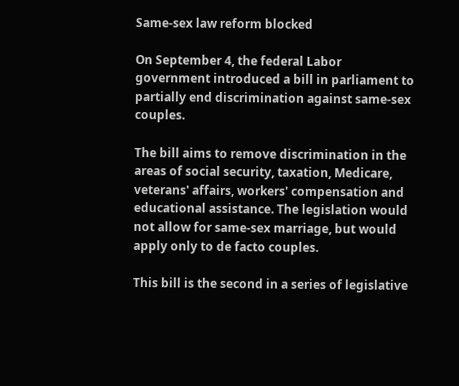Same-sex law reform blocked

On September 4, the federal Labor government introduced a bill in parliament to partially end discrimination against same-sex couples.

The bill aims to remove discrimination in the areas of social security, taxation, Medicare, veterans' affairs, workers' compensation and educational assistance. The legislation would not allow for same-sex marriage, but would apply only to de facto couples.

This bill is the second in a series of legislative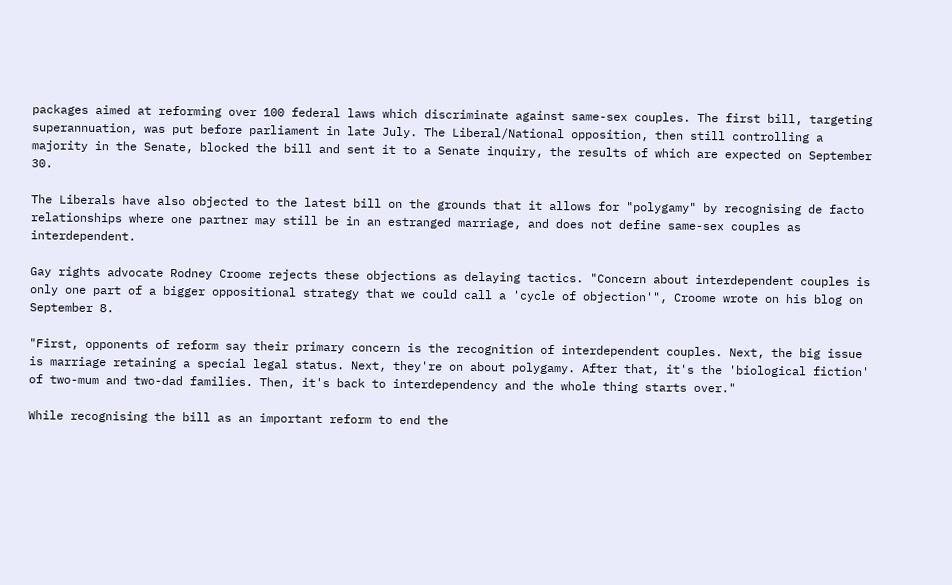packages aimed at reforming over 100 federal laws which discriminate against same-sex couples. The first bill, targeting superannuation, was put before parliament in late July. The Liberal/National opposition, then still controlling a majority in the Senate, blocked the bill and sent it to a Senate inquiry, the results of which are expected on September 30.

The Liberals have also objected to the latest bill on the grounds that it allows for "polygamy" by recognising de facto relationships where one partner may still be in an estranged marriage, and does not define same-sex couples as interdependent.

Gay rights advocate Rodney Croome rejects these objections as delaying tactics. "Concern about interdependent couples is only one part of a bigger oppositional strategy that we could call a 'cycle of objection'", Croome wrote on his blog on September 8.

"First, opponents of reform say their primary concern is the recognition of interdependent couples. Next, the big issue is marriage retaining a special legal status. Next, they're on about polygamy. After that, it's the 'biological fiction' of two-mum and two-dad families. Then, it's back to interdependency and the whole thing starts over."

While recognising the bill as an important reform to end the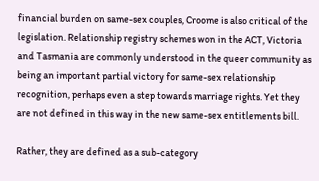financial burden on same-sex couples, Croome is also critical of the legislation. Relationship registry schemes won in the ACT, Victoria and Tasmania are commonly understood in the queer community as being an important partial victory for same-sex relationship recognition, perhaps even a step towards marriage rights. Yet they are not defined in this way in the new same-sex entitlements bill.

Rather, they are defined as a sub-category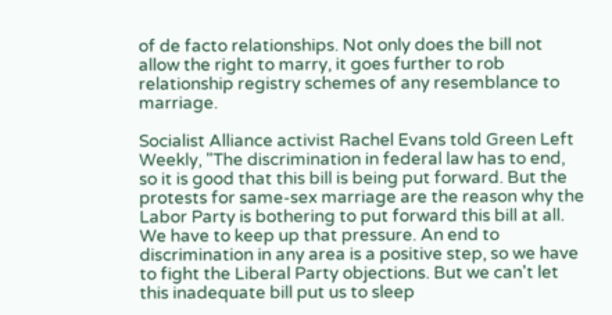of de facto relationships. Not only does the bill not allow the right to marry, it goes further to rob relationship registry schemes of any resemblance to marriage.

Socialist Alliance activist Rachel Evans told Green Left Weekly, "The discrimination in federal law has to end, so it is good that this bill is being put forward. But the protests for same-sex marriage are the reason why the Labor Party is bothering to put forward this bill at all. We have to keep up that pressure. An end to discrimination in any area is a positive step, so we have to fight the Liberal Party objections. But we can't let this inadequate bill put us to sleep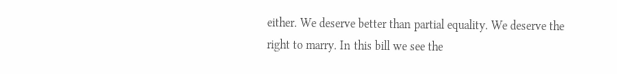either. We deserve better than partial equality. We deserve the right to marry. In this bill we see the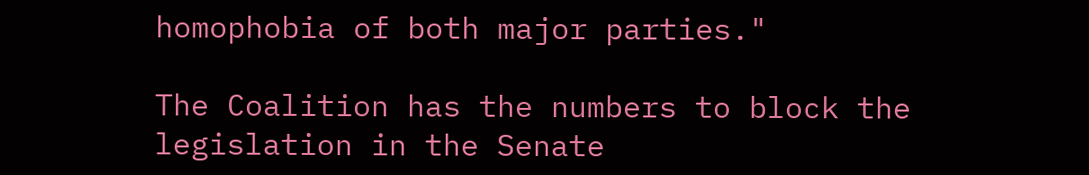homophobia of both major parties."

The Coalition has the numbers to block the legislation in the Senate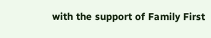with the support of Family First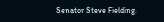Senator Steve Fielding.